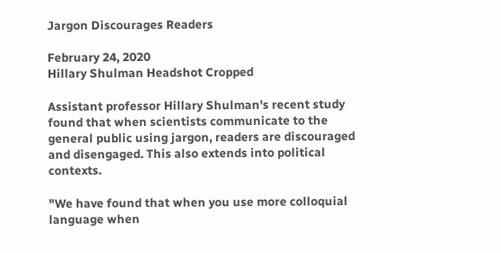Jargon Discourages Readers

February 24, 2020
Hillary Shulman Headshot Cropped

Assistant professor Hillary Shulman's recent study found that when scientists communicate to the general public using jargon, readers are discouraged and disengaged. This also extends into political contexts.

"We have found that when you use more colloquial language when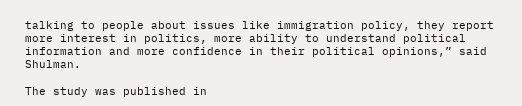talking to people about issues like immigration policy, they report more interest in politics, more ability to understand political information and more confidence in their political opinions,” said Shulman.

The study was published in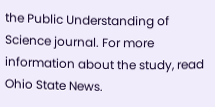the Public Understanding of Science journal. For more information about the study, read Ohio State News.